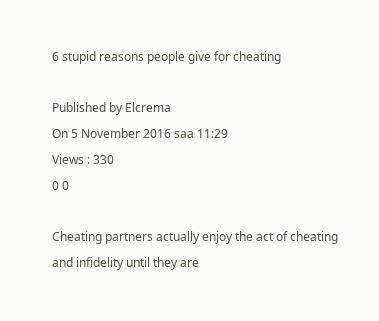6 stupid reasons people give for cheating

Published by Elcrema
On 5 November 2016 saa 11:29
Views : 330
0 0

Cheating partners actually enjoy the act of cheating and infidelity until they are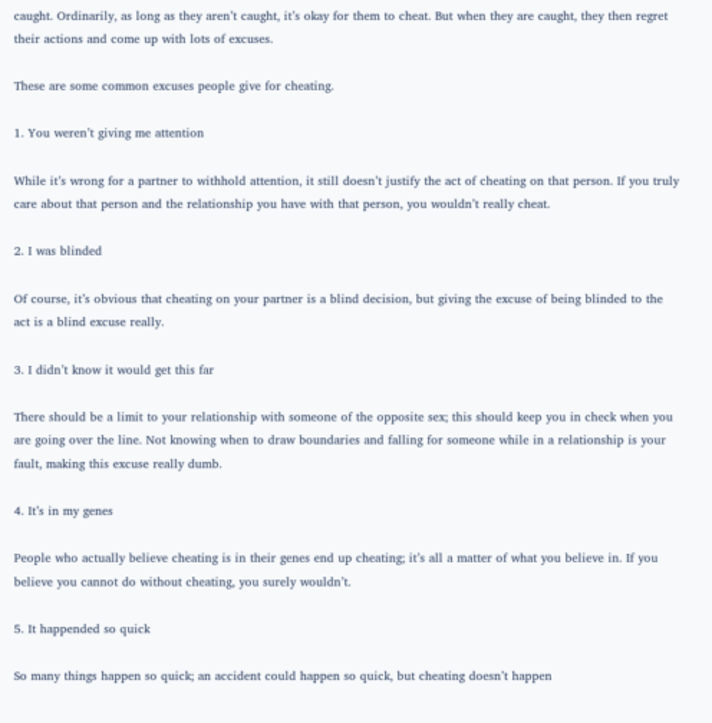caught. Ordinarily, as long as they aren’t caught, it’s okay for them to cheat. But when they are caught, they then regret their actions and come up with lots of excuses.

These are some common excuses people give for cheating.

1. You weren’t giving me attention

While it’s wrong for a partner to withhold attention, it still doesn’t justify the act of cheating on that person. If you truly care about that person and the relationship you have with that person, you wouldn’t really cheat.

2. I was blinded

Of course, it’s obvious that cheating on your partner is a blind decision, but giving the excuse of being blinded to the act is a blind excuse really.

3. I didn’t know it would get this far

There should be a limit to your relationship with someone of the opposite sex; this should keep you in check when you are going over the line. Not knowing when to draw boundaries and falling for someone while in a relationship is your fault, making this excuse really dumb.

4. It’s in my genes

People who actually believe cheating is in their genes end up cheating; it’s all a matter of what you believe in. If you believe you cannot do without cheating, you surely wouldn’t.

5. It happended so quick

So many things happen so quick; an accident could happen so quick, but cheating doesn’t happen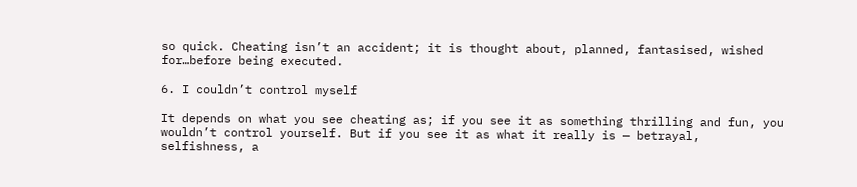so quick. Cheating isn’t an accident; it is thought about, planned, fantasised, wished for…before being executed.

6. I couldn’t control myself

It depends on what you see cheating as; if you see it as something thrilling and fun, you wouldn’t control yourself. But if you see it as what it really is — betrayal, selfishness, a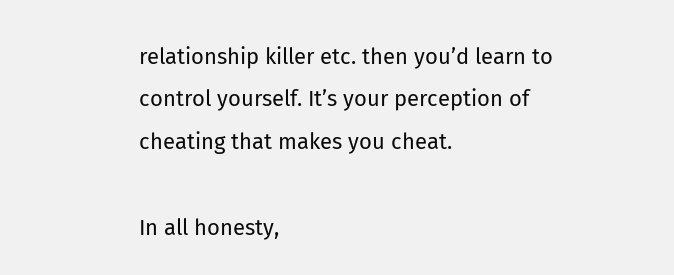relationship killer etc. then you’d learn to control yourself. It’s your perception of cheating that makes you cheat.

In all honesty,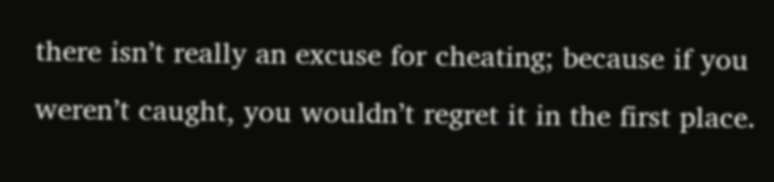there isn’t really an excuse for cheating; because if you weren’t caught, you wouldn’t regret it in the first place.